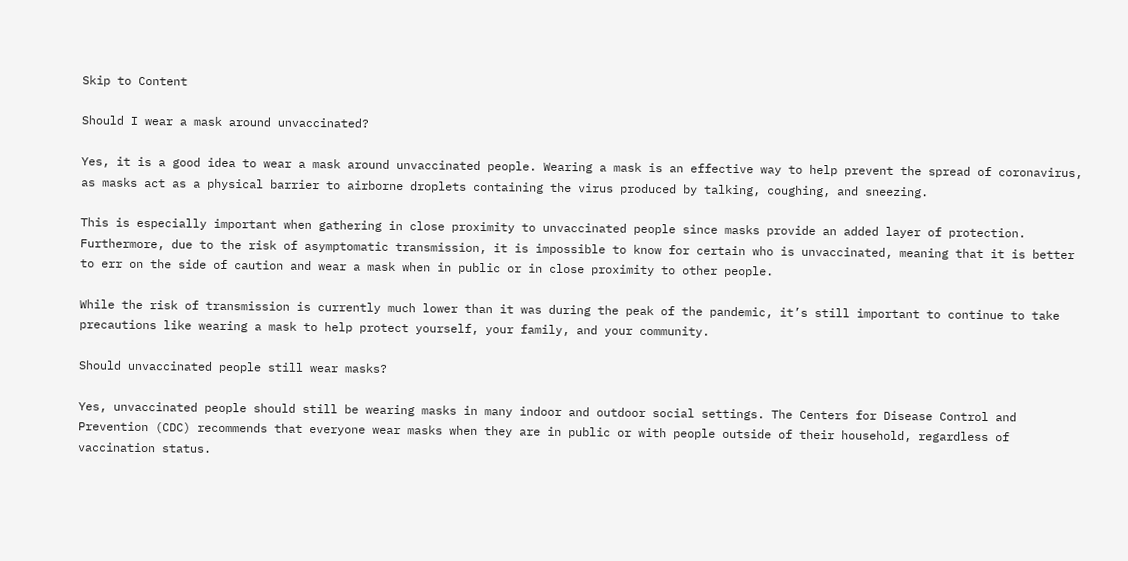Skip to Content

Should I wear a mask around unvaccinated?

Yes, it is a good idea to wear a mask around unvaccinated people. Wearing a mask is an effective way to help prevent the spread of coronavirus, as masks act as a physical barrier to airborne droplets containing the virus produced by talking, coughing, and sneezing.

This is especially important when gathering in close proximity to unvaccinated people since masks provide an added layer of protection. Furthermore, due to the risk of asymptomatic transmission, it is impossible to know for certain who is unvaccinated, meaning that it is better to err on the side of caution and wear a mask when in public or in close proximity to other people.

While the risk of transmission is currently much lower than it was during the peak of the pandemic, it’s still important to continue to take precautions like wearing a mask to help protect yourself, your family, and your community.

Should unvaccinated people still wear masks?

Yes, unvaccinated people should still be wearing masks in many indoor and outdoor social settings. The Centers for Disease Control and Prevention (CDC) recommends that everyone wear masks when they are in public or with people outside of their household, regardless of vaccination status.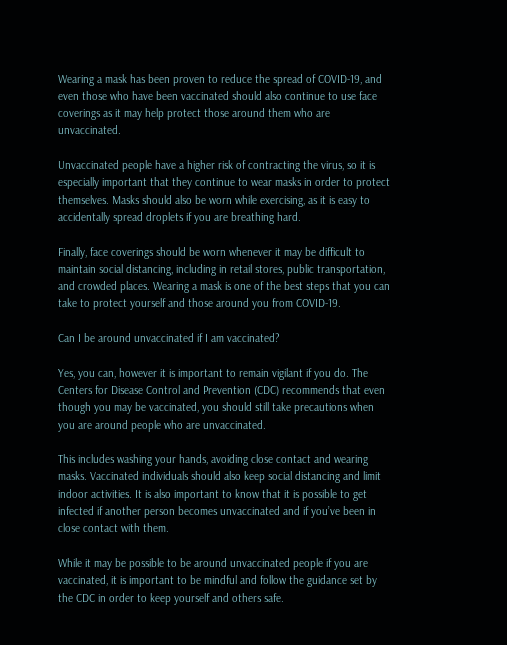Wearing a mask has been proven to reduce the spread of COVID-19, and even those who have been vaccinated should also continue to use face coverings as it may help protect those around them who are unvaccinated.

Unvaccinated people have a higher risk of contracting the virus, so it is especially important that they continue to wear masks in order to protect themselves. Masks should also be worn while exercising, as it is easy to accidentally spread droplets if you are breathing hard.

Finally, face coverings should be worn whenever it may be difficult to maintain social distancing, including in retail stores, public transportation, and crowded places. Wearing a mask is one of the best steps that you can take to protect yourself and those around you from COVID-19.

Can I be around unvaccinated if I am vaccinated?

Yes, you can, however it is important to remain vigilant if you do. The Centers for Disease Control and Prevention (CDC) recommends that even though you may be vaccinated, you should still take precautions when you are around people who are unvaccinated.

This includes washing your hands, avoiding close contact and wearing masks. Vaccinated individuals should also keep social distancing and limit indoor activities. It is also important to know that it is possible to get infected if another person becomes unvaccinated and if you’ve been in close contact with them.

While it may be possible to be around unvaccinated people if you are vaccinated, it is important to be mindful and follow the guidance set by the CDC in order to keep yourself and others safe.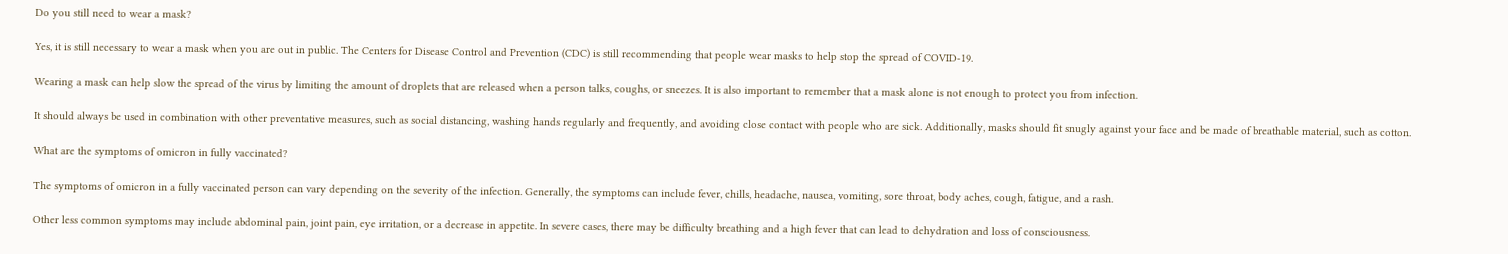Do you still need to wear a mask?

Yes, it is still necessary to wear a mask when you are out in public. The Centers for Disease Control and Prevention (CDC) is still recommending that people wear masks to help stop the spread of COVID-19.

Wearing a mask can help slow the spread of the virus by limiting the amount of droplets that are released when a person talks, coughs, or sneezes. It is also important to remember that a mask alone is not enough to protect you from infection.

It should always be used in combination with other preventative measures, such as social distancing, washing hands regularly and frequently, and avoiding close contact with people who are sick. Additionally, masks should fit snugly against your face and be made of breathable material, such as cotton.

What are the symptoms of omicron in fully vaccinated?

The symptoms of omicron in a fully vaccinated person can vary depending on the severity of the infection. Generally, the symptoms can include fever, chills, headache, nausea, vomiting, sore throat, body aches, cough, fatigue, and a rash.

Other less common symptoms may include abdominal pain, joint pain, eye irritation, or a decrease in appetite. In severe cases, there may be difficulty breathing and a high fever that can lead to dehydration and loss of consciousness.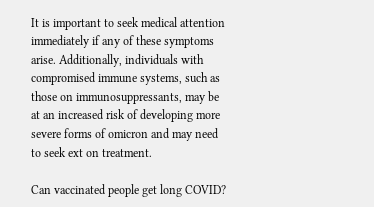It is important to seek medical attention immediately if any of these symptoms arise. Additionally, individuals with compromised immune systems, such as those on immunosuppressants, may be at an increased risk of developing more severe forms of omicron and may need to seek ext on treatment.

Can vaccinated people get long COVID?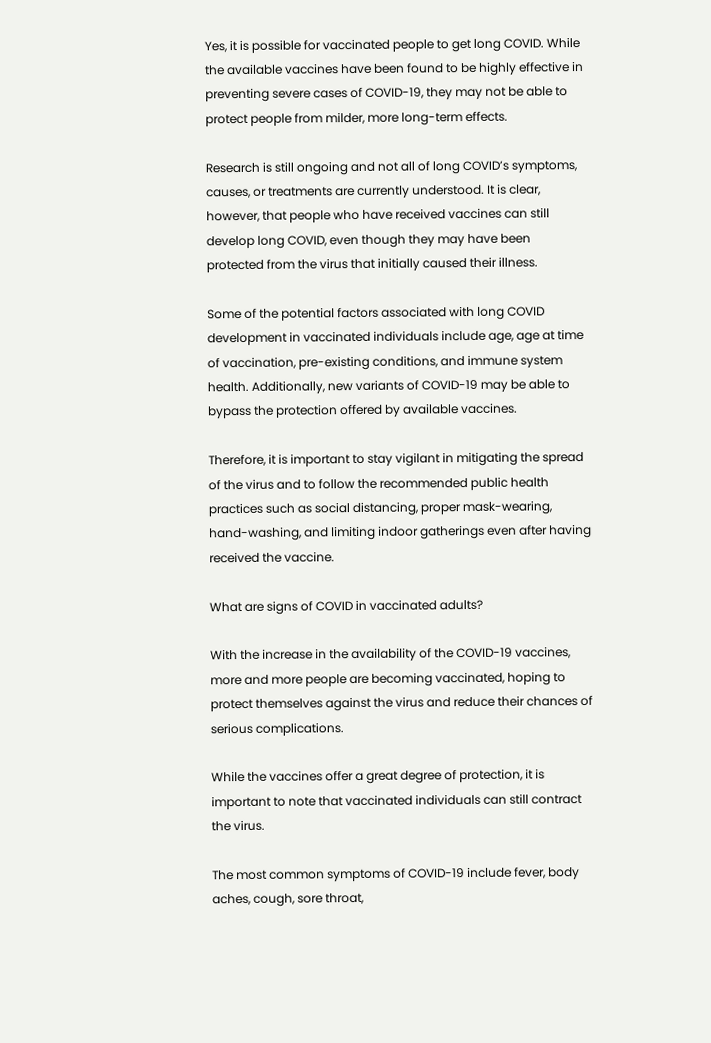Yes, it is possible for vaccinated people to get long COVID. While the available vaccines have been found to be highly effective in preventing severe cases of COVID-19, they may not be able to protect people from milder, more long-term effects.

Research is still ongoing and not all of long COVID’s symptoms, causes, or treatments are currently understood. It is clear, however, that people who have received vaccines can still develop long COVID, even though they may have been protected from the virus that initially caused their illness.

Some of the potential factors associated with long COVID development in vaccinated individuals include age, age at time of vaccination, pre-existing conditions, and immune system health. Additionally, new variants of COVID-19 may be able to bypass the protection offered by available vaccines.

Therefore, it is important to stay vigilant in mitigating the spread of the virus and to follow the recommended public health practices such as social distancing, proper mask-wearing, hand-washing, and limiting indoor gatherings even after having received the vaccine.

What are signs of COVID in vaccinated adults?

With the increase in the availability of the COVID-19 vaccines, more and more people are becoming vaccinated, hoping to protect themselves against the virus and reduce their chances of serious complications.

While the vaccines offer a great degree of protection, it is important to note that vaccinated individuals can still contract the virus.

The most common symptoms of COVID-19 include fever, body aches, cough, sore throat,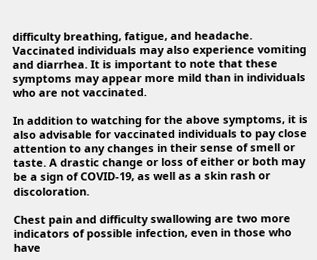difficulty breathing, fatigue, and headache. Vaccinated individuals may also experience vomiting and diarrhea. It is important to note that these symptoms may appear more mild than in individuals who are not vaccinated.

In addition to watching for the above symptoms, it is also advisable for vaccinated individuals to pay close attention to any changes in their sense of smell or taste. A drastic change or loss of either or both may be a sign of COVID-19, as well as a skin rash or discoloration.

Chest pain and difficulty swallowing are two more indicators of possible infection, even in those who have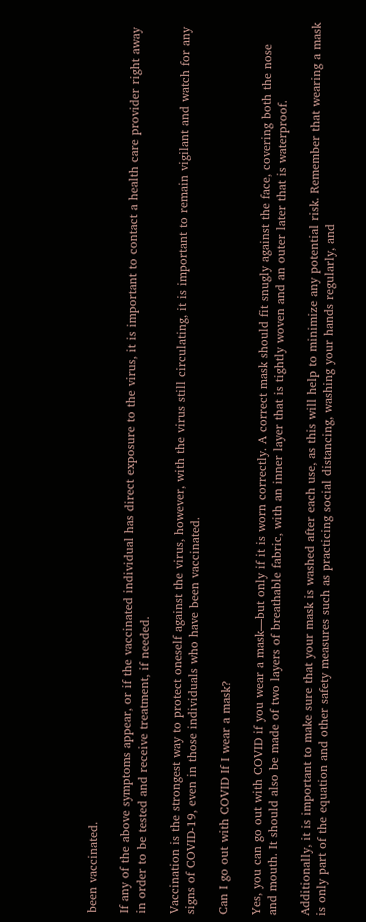been vaccinated.

If any of the above symptoms appear, or if the vaccinated individual has direct exposure to the virus, it is important to contact a health care provider right away in order to be tested and receive treatment, if needed.

Vaccination is the strongest way to protect oneself against the virus, however, with the virus still circulating, it is important to remain vigilant and watch for any signs of COVID-19, even in those individuals who have been vaccinated.

Can I go out with COVID If I wear a mask?

Yes, you can go out with COVID if you wear a mask—but only if it is worn correctly. A correct mask should fit snugly against the face, covering both the nose and mouth. It should also be made of two layers of breathable fabric, with an inner layer that is tightly woven and an outer later that is waterproof.

Additionally, it is important to make sure that your mask is washed after each use, as this will help to minimize any potential risk. Remember that wearing a mask is only part of the equation and other safety measures such as practicing social distancing, washing your hands regularly, and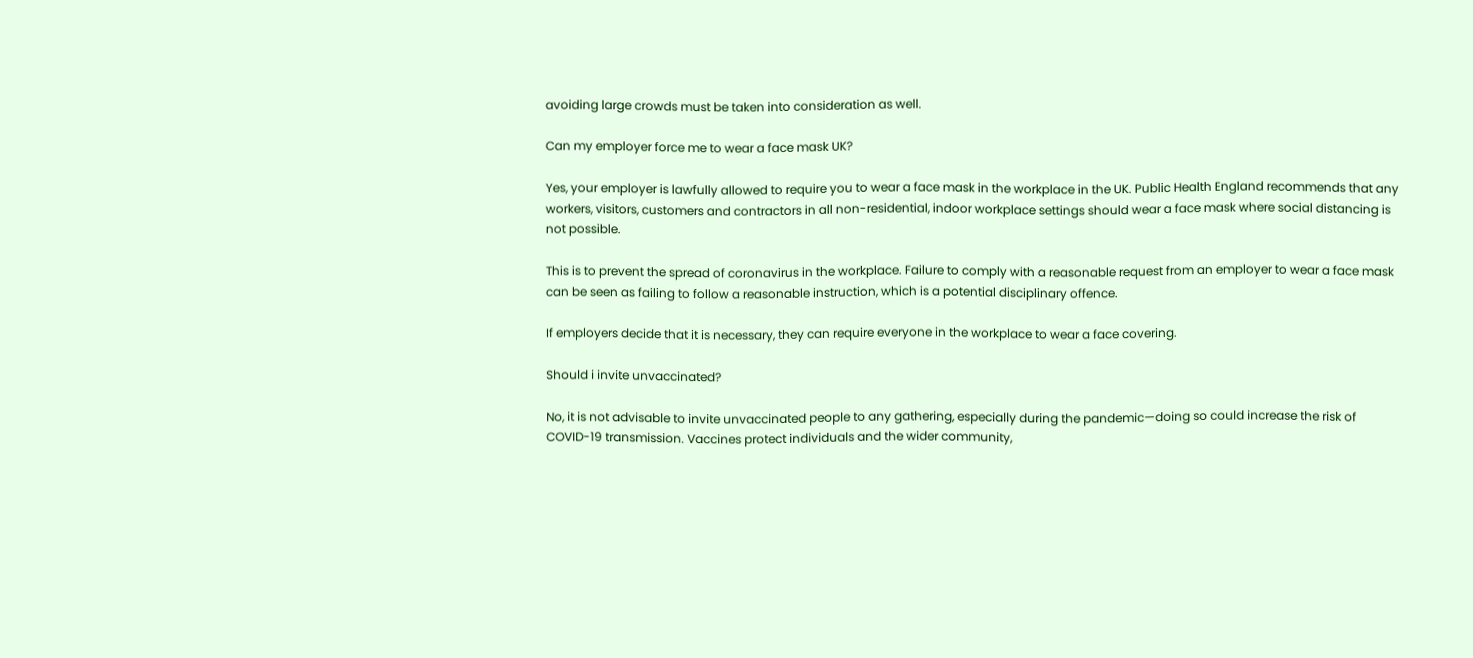avoiding large crowds must be taken into consideration as well.

Can my employer force me to wear a face mask UK?

Yes, your employer is lawfully allowed to require you to wear a face mask in the workplace in the UK. Public Health England recommends that any workers, visitors, customers and contractors in all non-residential, indoor workplace settings should wear a face mask where social distancing is not possible.

This is to prevent the spread of coronavirus in the workplace. Failure to comply with a reasonable request from an employer to wear a face mask can be seen as failing to follow a reasonable instruction, which is a potential disciplinary offence.

If employers decide that it is necessary, they can require everyone in the workplace to wear a face covering.

Should i invite unvaccinated?

No, it is not advisable to invite unvaccinated people to any gathering, especially during the pandemic—doing so could increase the risk of COVID-19 transmission. Vaccines protect individuals and the wider community,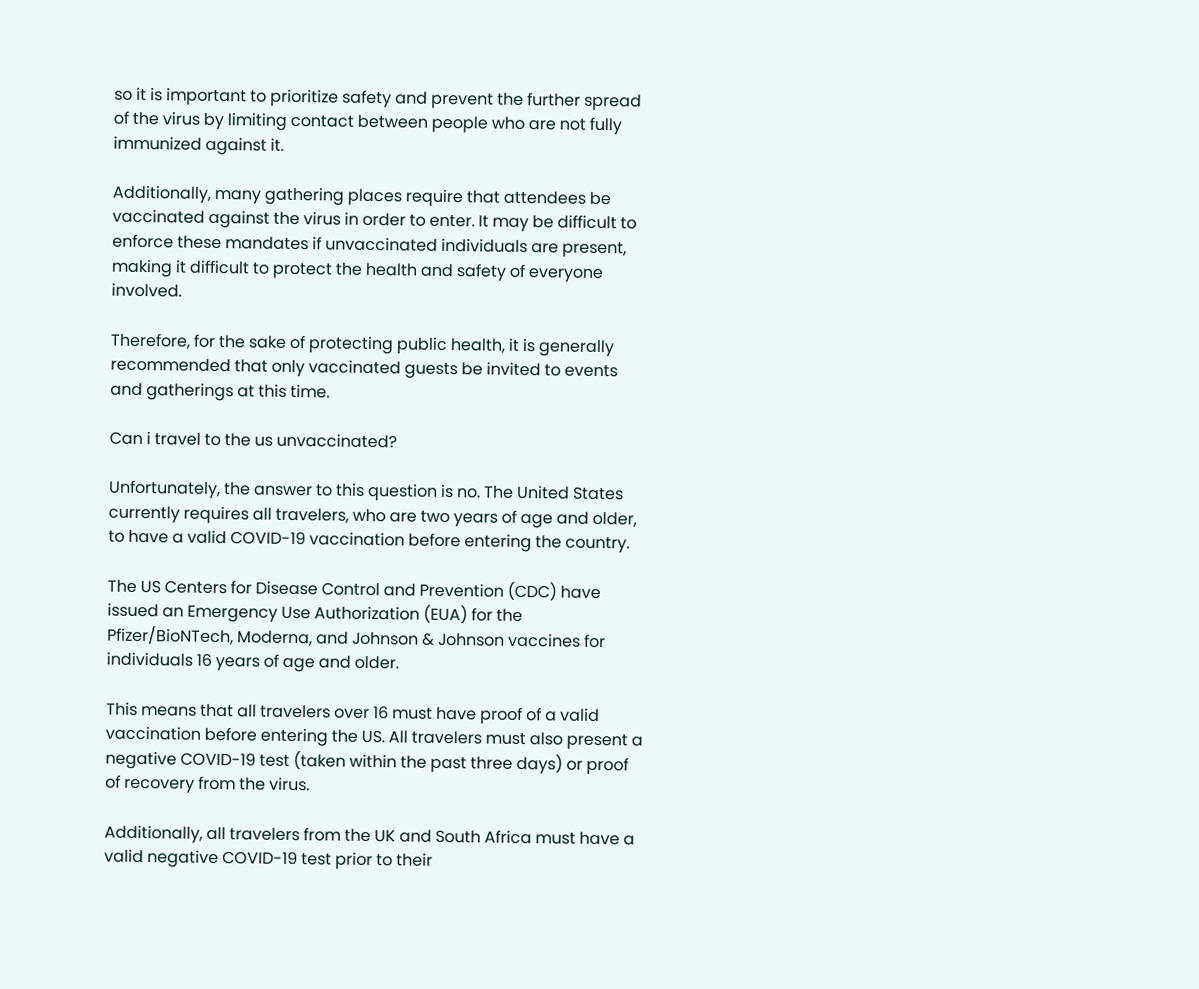so it is important to prioritize safety and prevent the further spread of the virus by limiting contact between people who are not fully immunized against it.

Additionally, many gathering places require that attendees be vaccinated against the virus in order to enter. It may be difficult to enforce these mandates if unvaccinated individuals are present, making it difficult to protect the health and safety of everyone involved.

Therefore, for the sake of protecting public health, it is generally recommended that only vaccinated guests be invited to events and gatherings at this time.

Can i travel to the us unvaccinated?

Unfortunately, the answer to this question is no. The United States currently requires all travelers, who are two years of age and older, to have a valid COVID-19 vaccination before entering the country.

The US Centers for Disease Control and Prevention (CDC) have issued an Emergency Use Authorization (EUA) for the Pfizer/BioNTech, Moderna, and Johnson & Johnson vaccines for individuals 16 years of age and older.

This means that all travelers over 16 must have proof of a valid vaccination before entering the US. All travelers must also present a negative COVID-19 test (taken within the past three days) or proof of recovery from the virus.

Additionally, all travelers from the UK and South Africa must have a valid negative COVID-19 test prior to their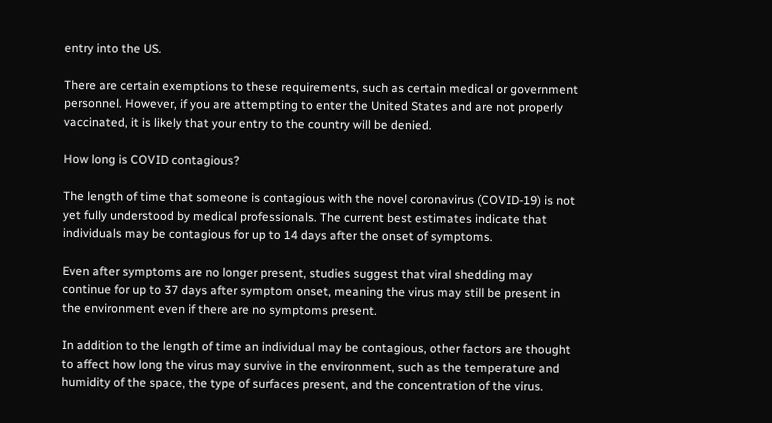entry into the US.

There are certain exemptions to these requirements, such as certain medical or government personnel. However, if you are attempting to enter the United States and are not properly vaccinated, it is likely that your entry to the country will be denied.

How long is COVID contagious?

The length of time that someone is contagious with the novel coronavirus (COVID-19) is not yet fully understood by medical professionals. The current best estimates indicate that individuals may be contagious for up to 14 days after the onset of symptoms.

Even after symptoms are no longer present, studies suggest that viral shedding may continue for up to 37 days after symptom onset, meaning the virus may still be present in the environment even if there are no symptoms present.

In addition to the length of time an individual may be contagious, other factors are thought to affect how long the virus may survive in the environment, such as the temperature and humidity of the space, the type of surfaces present, and the concentration of the virus.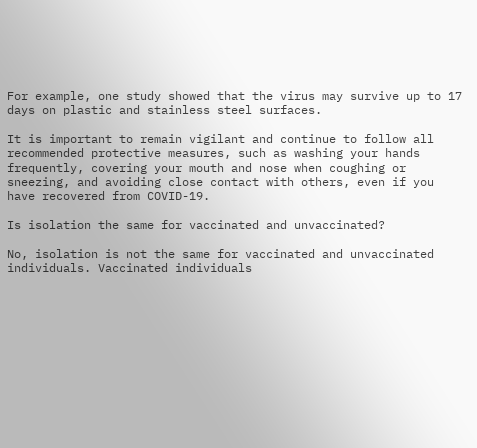For example, one study showed that the virus may survive up to 17 days on plastic and stainless steel surfaces.

It is important to remain vigilant and continue to follow all recommended protective measures, such as washing your hands frequently, covering your mouth and nose when coughing or sneezing, and avoiding close contact with others, even if you have recovered from COVID-19.

Is isolation the same for vaccinated and unvaccinated?

No, isolation is not the same for vaccinated and unvaccinated individuals. Vaccinated individuals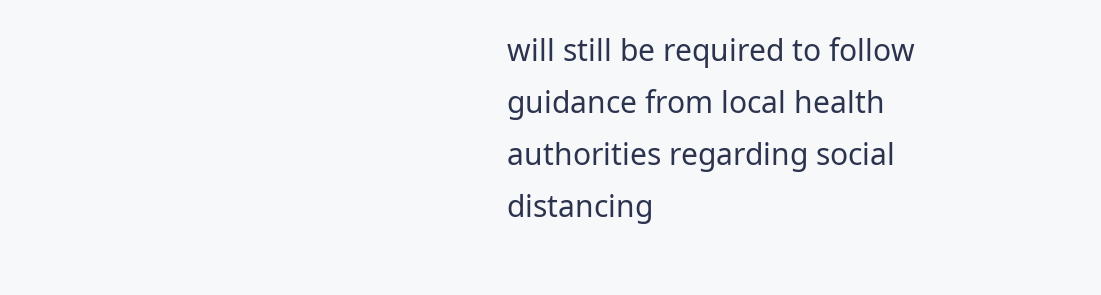will still be required to follow guidance from local health authorities regarding social distancing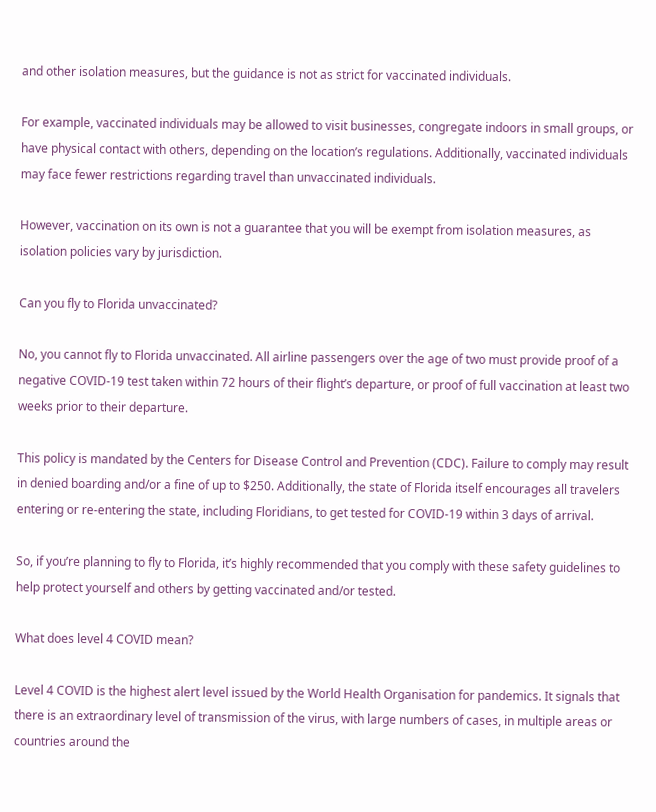and other isolation measures, but the guidance is not as strict for vaccinated individuals.

For example, vaccinated individuals may be allowed to visit businesses, congregate indoors in small groups, or have physical contact with others, depending on the location’s regulations. Additionally, vaccinated individuals may face fewer restrictions regarding travel than unvaccinated individuals.

However, vaccination on its own is not a guarantee that you will be exempt from isolation measures, as isolation policies vary by jurisdiction.

Can you fly to Florida unvaccinated?

No, you cannot fly to Florida unvaccinated. All airline passengers over the age of two must provide proof of a negative COVID-19 test taken within 72 hours of their flight’s departure, or proof of full vaccination at least two weeks prior to their departure.

This policy is mandated by the Centers for Disease Control and Prevention (CDC). Failure to comply may result in denied boarding and/or a fine of up to $250. Additionally, the state of Florida itself encourages all travelers entering or re-entering the state, including Floridians, to get tested for COVID-19 within 3 days of arrival.

So, if you’re planning to fly to Florida, it’s highly recommended that you comply with these safety guidelines to help protect yourself and others by getting vaccinated and/or tested.

What does level 4 COVID mean?

Level 4 COVID is the highest alert level issued by the World Health Organisation for pandemics. It signals that there is an extraordinary level of transmission of the virus, with large numbers of cases, in multiple areas or countries around the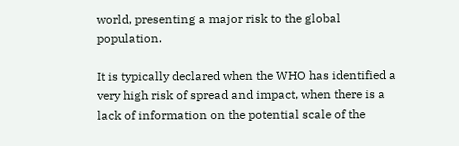world, presenting a major risk to the global population.

It is typically declared when the WHO has identified a very high risk of spread and impact, when there is a lack of information on the potential scale of the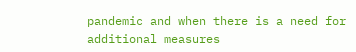pandemic and when there is a need for additional measures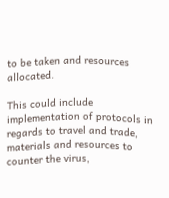to be taken and resources allocated.

This could include implementation of protocols in regards to travel and trade, materials and resources to counter the virus,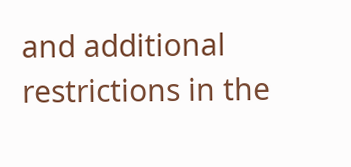and additional restrictions in the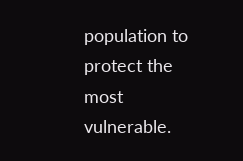population to protect the most vulnerable.